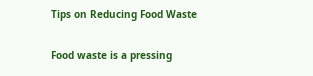Tips on Reducing Food Waste

Food waste is a pressing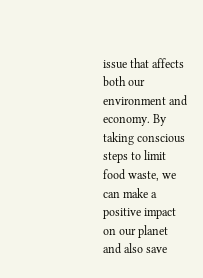issue that affects both our environment and economy. By taking conscious steps to limit food waste, we can make a positive impact on our planet and also save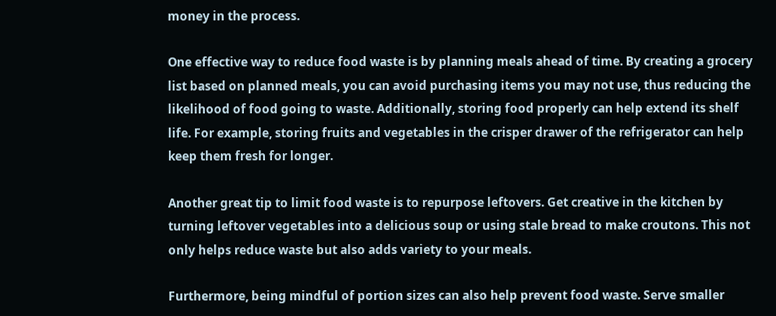money in the process.

One effective way to reduce food waste is by planning meals ahead of time. By creating a grocery list based on planned meals, you can avoid purchasing items you may not use, thus reducing the likelihood of food going to waste. Additionally, storing food properly can help extend its shelf life. For example, storing fruits and vegetables in the crisper drawer of the refrigerator can help keep them fresh for longer.

Another great tip to limit food waste is to repurpose leftovers. Get creative in the kitchen by turning leftover vegetables into a delicious soup or using stale bread to make croutons. This not only helps reduce waste but also adds variety to your meals.

Furthermore, being mindful of portion sizes can also help prevent food waste. Serve smaller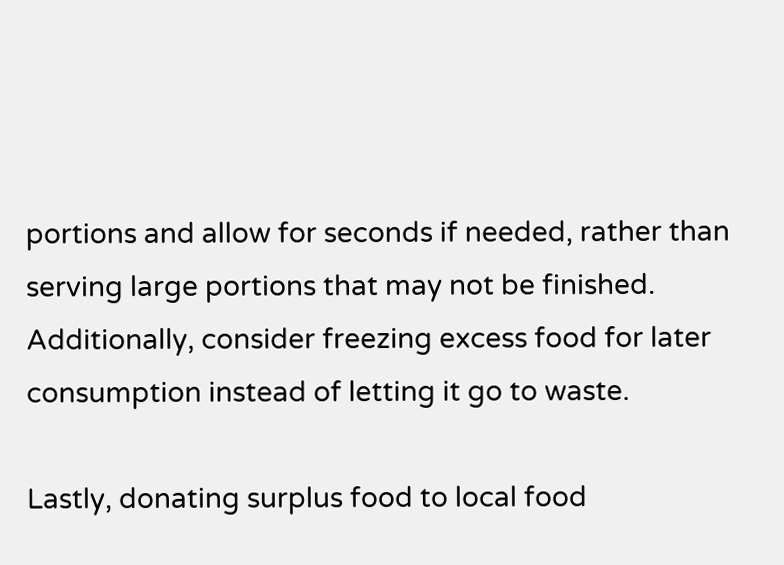portions and allow for seconds if needed, rather than serving large portions that may not be finished. Additionally, consider freezing excess food for later consumption instead of letting it go to waste.

Lastly, donating surplus food to local food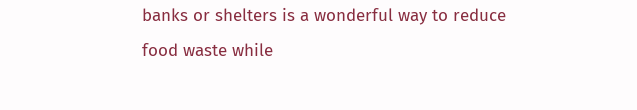banks or shelters is a wonderful way to reduce food waste while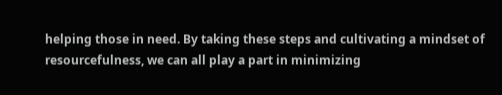helping those in need. By taking these steps and cultivating a mindset of resourcefulness, we can all play a part in minimizing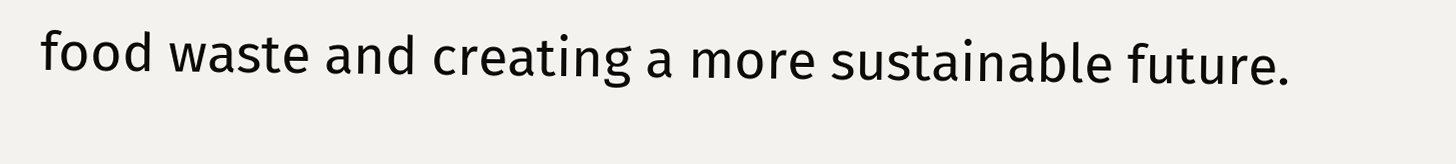food waste and creating a more sustainable future.